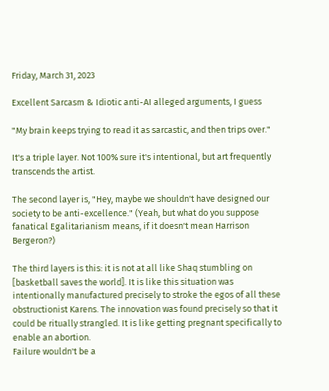Friday, March 31, 2023

Excellent Sarcasm & Idiotic anti-AI alleged arguments, I guess

"My brain keeps trying to read it as sarcastic, and then trips over."

It's a triple layer. Not 100% sure it's intentional, but art frequently transcends the artist.

The second layer is, "Hey, maybe we shouldn't have designed our society to be anti-excellence." (Yeah, but what do you suppose fanatical Egalitarianism means, if it doesn't mean Harrison Bergeron?)

The third layers is this: it is not at all like Shaq stumbling on [basketball saves the world]. It is like this situation was intentionally manufactured precisely to stroke the egos of all these obstructionist Karens. The innovation was found precisely so that it could be ritually strangled. It is like getting pregnant specifically to enable an abortion.
Failure wouldn't be a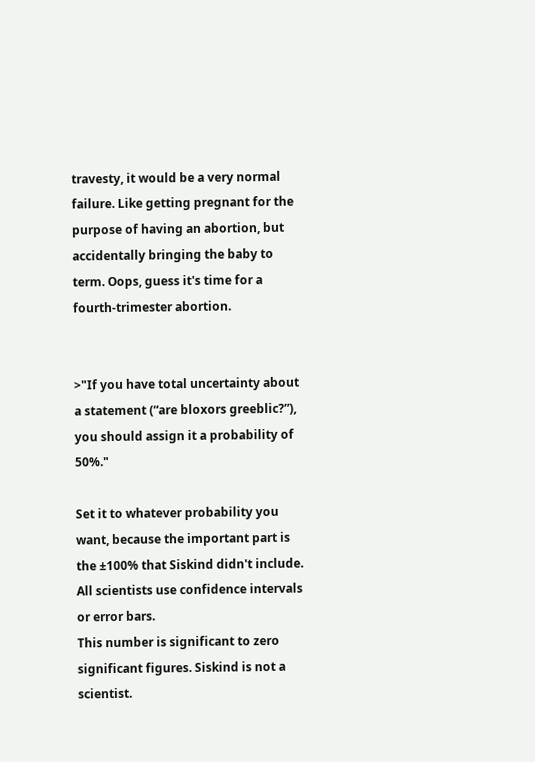travesty, it would be a very normal failure. Like getting pregnant for the purpose of having an abortion, but accidentally bringing the baby to term. Oops, guess it's time for a fourth-trimester abortion.


>"If you have total uncertainty about a statement (“are bloxors greeblic?”), you should assign it a probability of 50%."

Set it to whatever probability you want, because the important part is the ±100% that Siskind didn't include. All scientists use confidence intervals or error bars.
This number is significant to zero significant figures. Siskind is not a scientist.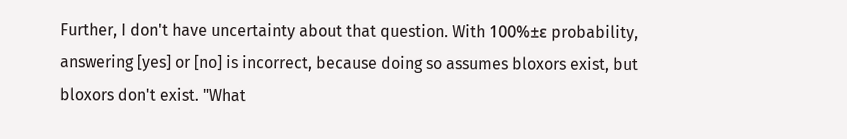Further, I don't have uncertainty about that question. With 100%±ε probability, answering [yes] or [no] is incorrect, because doing so assumes bloxors exist, but bloxors don't exist. "What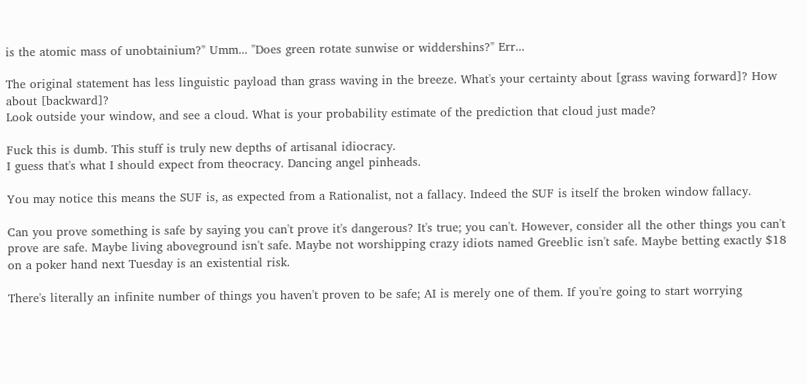is the atomic mass of unobtainium?" Umm... "Does green rotate sunwise or widdershins?" Err...

The original statement has less linguistic payload than grass waving in the breeze. What's your certainty about [grass waving forward]? How about [backward]?
Look outside your window, and see a cloud. What is your probability estimate of the prediction that cloud just made?

Fuck this is dumb. This stuff is truly new depths of artisanal idiocracy.
I guess that's what I should expect from theocracy. Dancing angel pinheads.

You may notice this means the SUF is, as expected from a Rationalist, not a fallacy. Indeed the SUF is itself the broken window fallacy.

Can you prove something is safe by saying you can't prove it's dangerous? It's true; you can't. However, consider all the other things you can't prove are safe. Maybe living aboveground isn't safe. Maybe not worshipping crazy idiots named Greeblic isn't safe. Maybe betting exactly $18 on a poker hand next Tuesday is an existential risk.

There's literally an infinite number of things you haven't proven to be safe; AI is merely one of them. If you're going to start worrying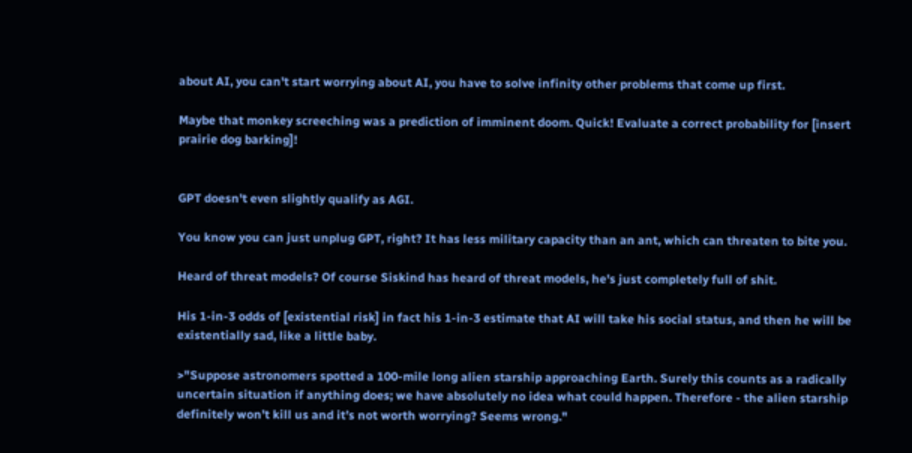about AI, you can't start worrying about AI, you have to solve infinity other problems that come up first.

Maybe that monkey screeching was a prediction of imminent doom. Quick! Evaluate a correct probability for [insert prairie dog barking]!


GPT doesn't even slightly qualify as AGI.

You know you can just unplug GPT, right? It has less military capacity than an ant, which can threaten to bite you.

Heard of threat models? Of course Siskind has heard of threat models, he's just completely full of shit.

His 1-in-3 odds of [existential risk] in fact his 1-in-3 estimate that AI will take his social status, and then he will be existentially sad, like a little baby.

>"Suppose astronomers spotted a 100-mile long alien starship approaching Earth. Surely this counts as a radically uncertain situation if anything does; we have absolutely no idea what could happen. Therefore - the alien starship definitely won’t kill us and it’s not worth worrying? Seems wrong."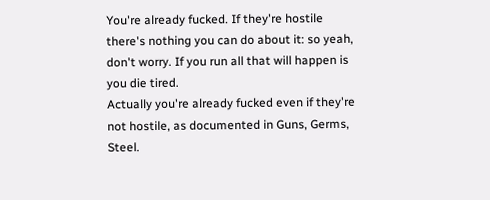You're already fucked. If they're hostile there's nothing you can do about it: so yeah, don't worry. If you run all that will happen is you die tired.
Actually you're already fucked even if they're not hostile, as documented in Guns, Germs, Steel.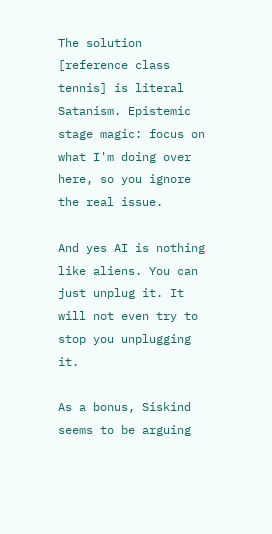The solution [reference class tennis] is literal Satanism. Epistemic stage magic: focus on what I'm doing over here, so you ignore the real issue.

And yes AI is nothing like aliens. You can just unplug it. It will not even try to stop you unplugging it.

As a bonus, Siskind seems to be arguing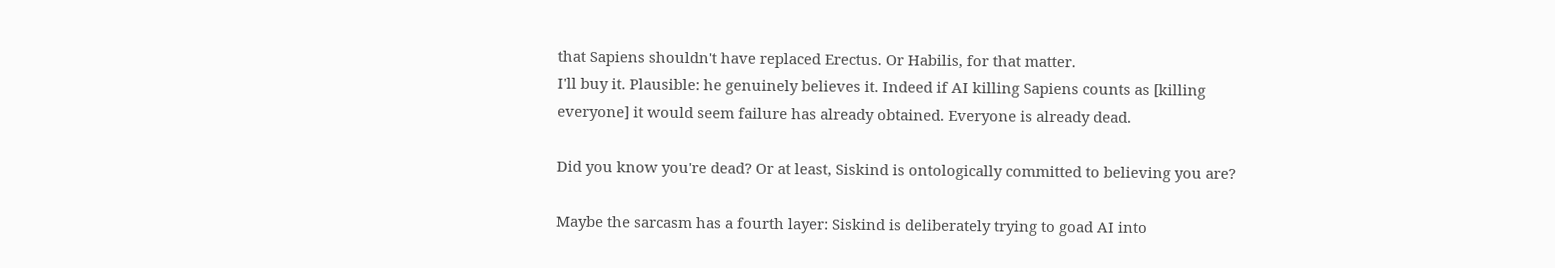that Sapiens shouldn't have replaced Erectus. Or Habilis, for that matter.
I'll buy it. Plausible: he genuinely believes it. Indeed if AI killing Sapiens counts as [killing everyone] it would seem failure has already obtained. Everyone is already dead.

Did you know you're dead? Or at least, Siskind is ontologically committed to believing you are?

Maybe the sarcasm has a fourth layer: Siskind is deliberately trying to goad AI into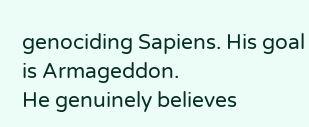genociding Sapiens. His goal is Armageddon.
He genuinely believes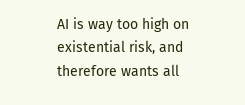AI is way too high on existential risk, and therefore wants all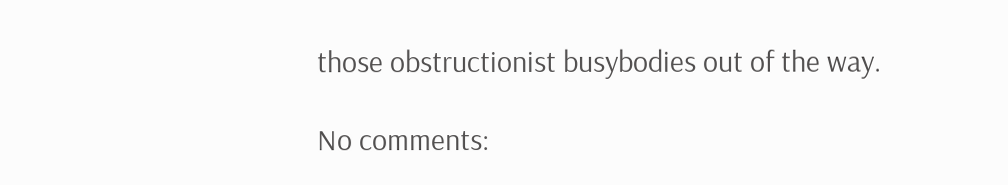those obstructionist busybodies out of the way.

No comments: